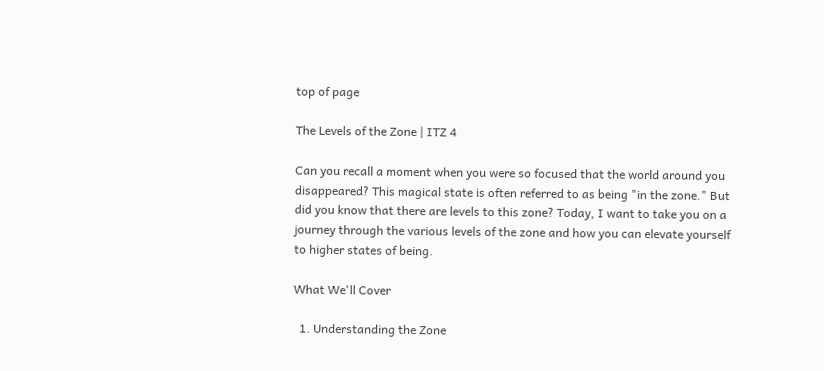top of page

The Levels of the Zone | ITZ 4

Can you recall a moment when you were so focused that the world around you disappeared? This magical state is often referred to as being "in the zone." But did you know that there are levels to this zone? Today, I want to take you on a journey through the various levels of the zone and how you can elevate yourself to higher states of being.

What We'll Cover

  1. Understanding the Zone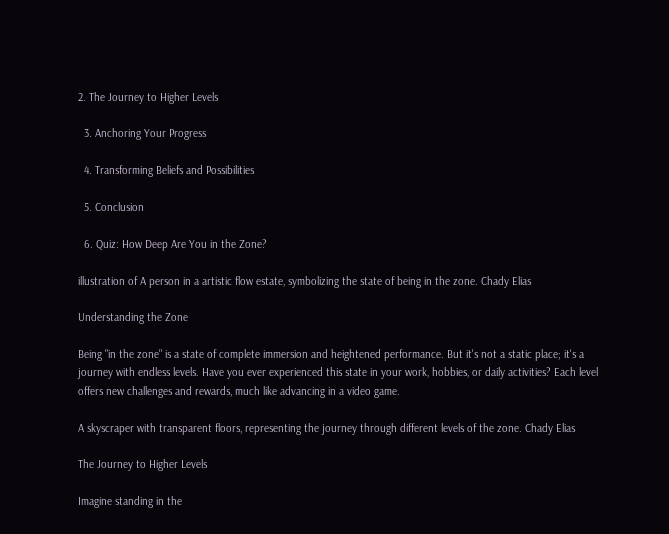2. The Journey to Higher Levels

  3. Anchoring Your Progress

  4. Transforming Beliefs and Possibilities

  5. Conclusion

  6. Quiz: How Deep Are You in the Zone?

illustration of A person in a artistic flow estate, symbolizing the state of being in the zone. Chady Elias

Understanding the Zone

Being "in the zone" is a state of complete immersion and heightened performance. But it's not a static place; it's a journey with endless levels. Have you ever experienced this state in your work, hobbies, or daily activities? Each level offers new challenges and rewards, much like advancing in a video game.

A skyscraper with transparent floors, representing the journey through different levels of the zone. Chady Elias

The Journey to Higher Levels

Imagine standing in the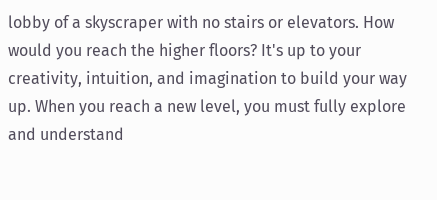lobby of a skyscraper with no stairs or elevators. How would you reach the higher floors? It's up to your creativity, intuition, and imagination to build your way up. When you reach a new level, you must fully explore and understand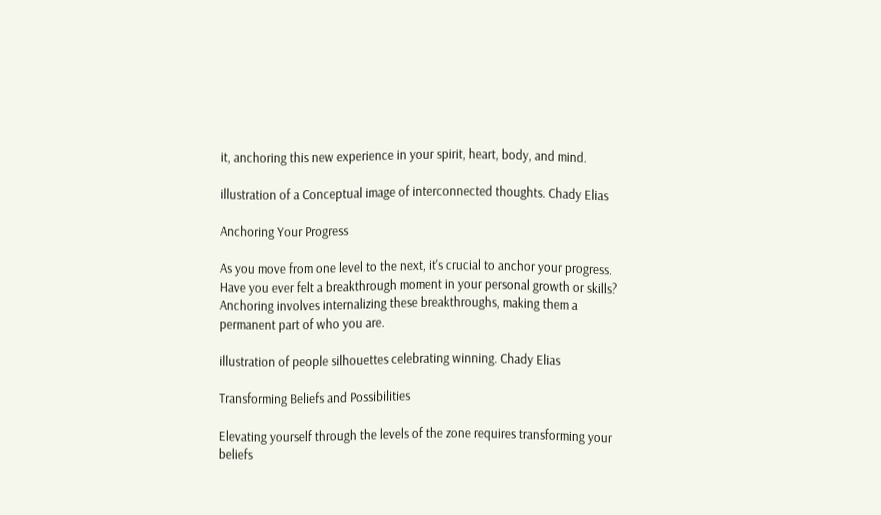it, anchoring this new experience in your spirit, heart, body, and mind.

illustration of a Conceptual image of interconnected thoughts. Chady Elias

Anchoring Your Progress

As you move from one level to the next, it's crucial to anchor your progress. Have you ever felt a breakthrough moment in your personal growth or skills? Anchoring involves internalizing these breakthroughs, making them a permanent part of who you are.

illustration of people silhouettes celebrating winning. Chady Elias

Transforming Beliefs and Possibilities

Elevating yourself through the levels of the zone requires transforming your beliefs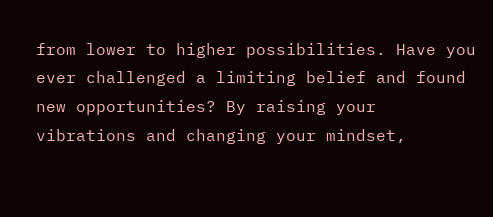from lower to higher possibilities. Have you ever challenged a limiting belief and found new opportunities? By raising your vibrations and changing your mindset,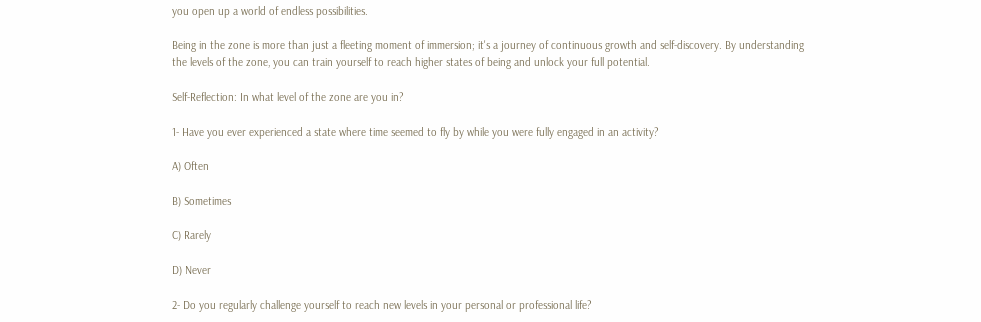you open up a world of endless possibilities.

Being in the zone is more than just a fleeting moment of immersion; it's a journey of continuous growth and self-discovery. By understanding the levels of the zone, you can train yourself to reach higher states of being and unlock your full potential.

Self-Reflection: In what level of the zone are you in?

1- Have you ever experienced a state where time seemed to fly by while you were fully engaged in an activity?

A) Often

B) Sometimes

C) Rarely

D) Never

2- Do you regularly challenge yourself to reach new levels in your personal or professional life?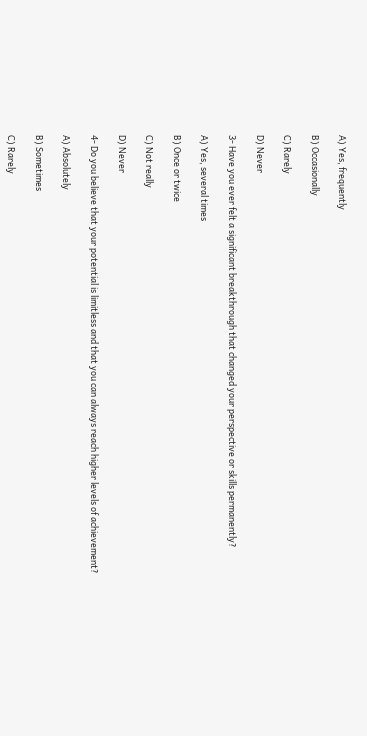A) Yes, frequently

B) Occasionally

C) Rarely

D) Never

3- Have you ever felt a significant breakthrough that changed your perspective or skills permanently?

A) Yes, several times

B) Once or twice

C) Not really

D) Never

4- Do you believe that your potential is limitless and that you can always reach higher levels of achievement?

A) Absolutely

B) Sometimes

C) Rarely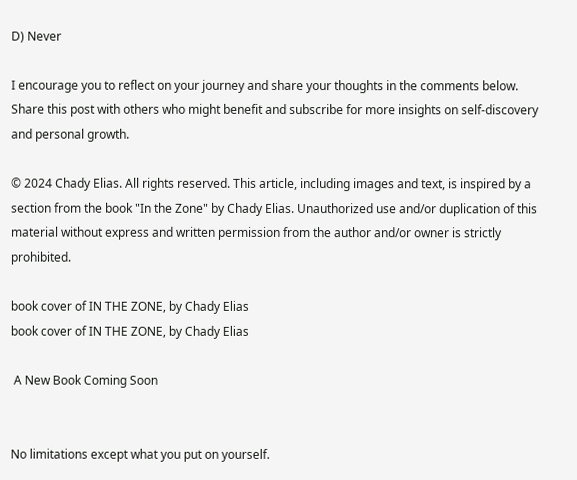D) Never

I encourage you to reflect on your journey and share your thoughts in the comments below. Share this post with others who might benefit and subscribe for more insights on self-discovery and personal growth.

© 2024 Chady Elias. All rights reserved. This article, including images and text, is inspired by a section from the book "In the Zone" by Chady Elias. Unauthorized use and/or duplication of this material without express and written permission from the author and/or owner is strictly prohibited.

book cover of IN THE ZONE, by Chady Elias
book cover of IN THE ZONE, by Chady Elias

 A New Book Coming Soon


No limitations except what you put on yourself.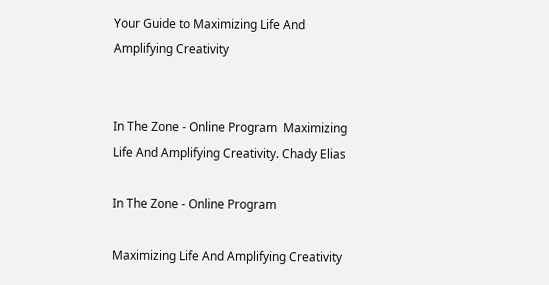Your Guide to Maximizing Life And Amplifying Creativity


In The Zone - Online Program  Maximizing Life And Amplifying Creativity. Chady Elias

In The Zone - Online Program

Maximizing Life And Amplifying Creativity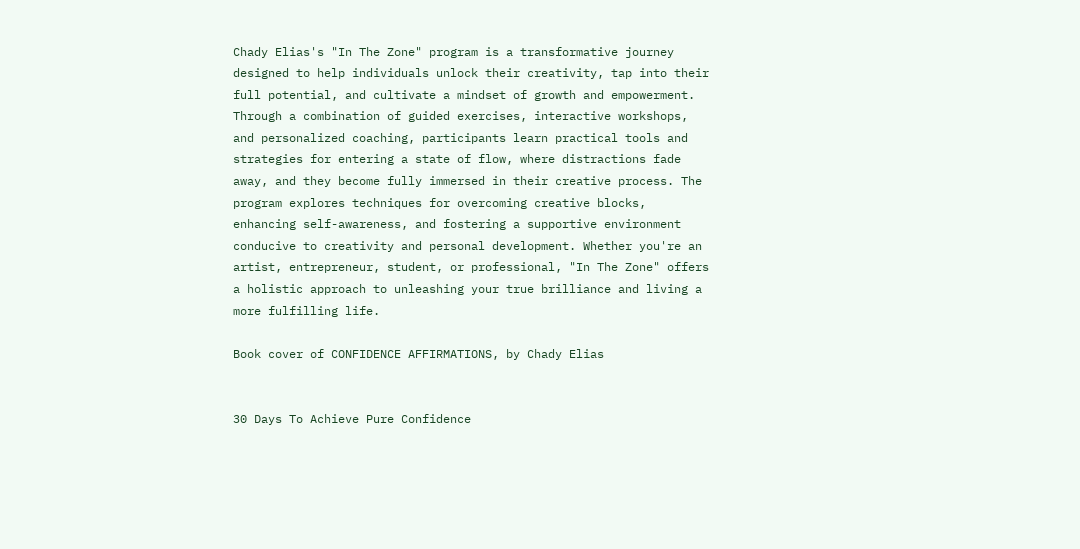Chady Elias's "In The Zone" program is a transformative journey designed to help individuals unlock their creativity, tap into their full potential, and cultivate a mindset of growth and empowerment. Through a combination of guided exercises, interactive workshops, and personalized coaching, participants learn practical tools and strategies for entering a state of flow, where distractions fade away, and they become fully immersed in their creative process. The program explores techniques for overcoming creative blocks, enhancing self-awareness, and fostering a supportive environment conducive to creativity and personal development. Whether you're an artist, entrepreneur, student, or professional, "In The Zone" offers a holistic approach to unleashing your true brilliance and living a more fulfilling life.

Book cover of CONFIDENCE AFFIRMATIONS, by Chady Elias


30 Days To Achieve Pure Confidence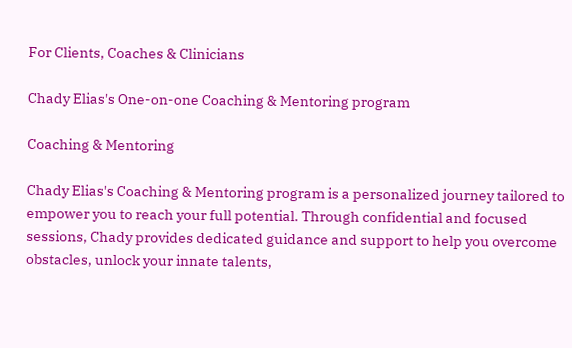For Clients, Coaches & Clinicians

Chady Elias's One-on-one Coaching & Mentoring program

Coaching & Mentoring

Chady Elias's Coaching & Mentoring program is a personalized journey tailored to empower you to reach your full potential. Through confidential and focused sessions, Chady provides dedicated guidance and support to help you overcome obstacles, unlock your innate talents,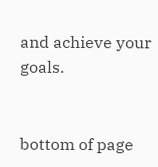and achieve your goals.


bottom of page